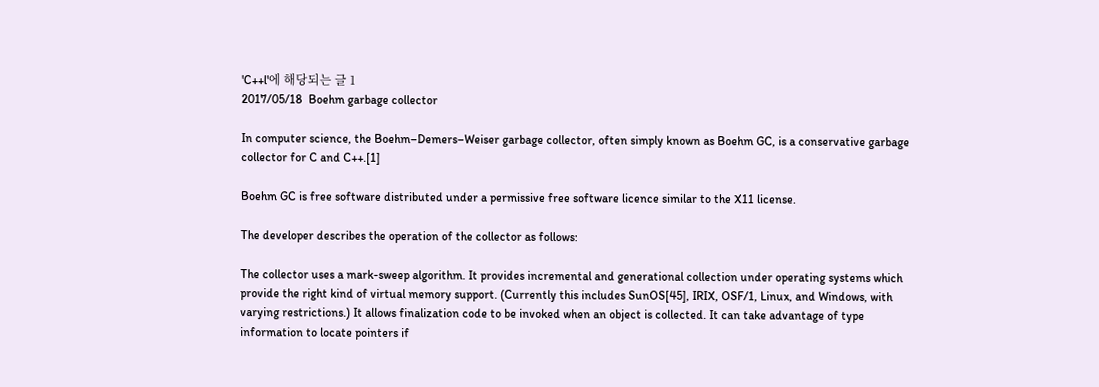'C++l'에 해당되는 글 1
2017/05/18  Boehm garbage collector

In computer science, the Boehm–Demers–Weiser garbage collector, often simply known as Boehm GC, is a conservative garbage collector for C and C++.[1]

Boehm GC is free software distributed under a permissive free software licence similar to the X11 license.

The developer describes the operation of the collector as follows:

The collector uses a mark-sweep algorithm. It provides incremental and generational collection under operating systems which provide the right kind of virtual memory support. (Currently this includes SunOS[45], IRIX, OSF/1, Linux, and Windows, with varying restrictions.) It allows finalization code to be invoked when an object is collected. It can take advantage of type information to locate pointers if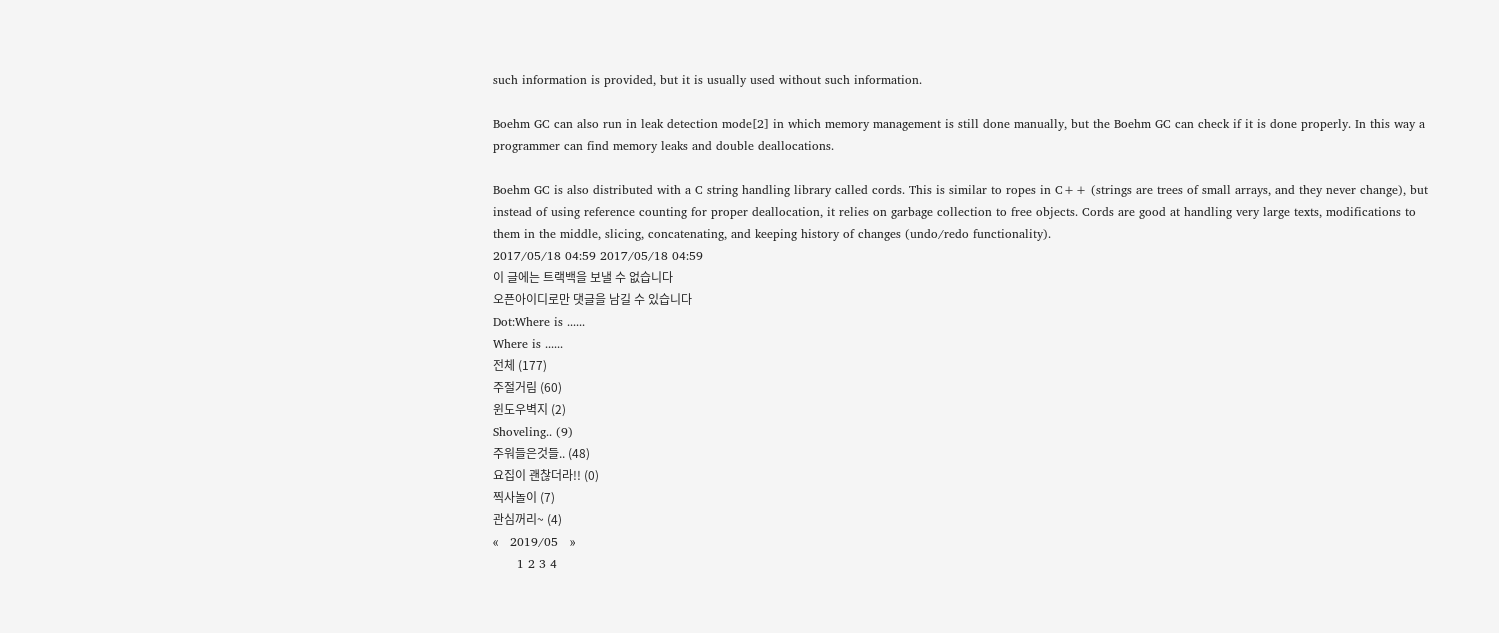such information is provided, but it is usually used without such information.

Boehm GC can also run in leak detection mode[2] in which memory management is still done manually, but the Boehm GC can check if it is done properly. In this way a programmer can find memory leaks and double deallocations.

Boehm GC is also distributed with a C string handling library called cords. This is similar to ropes in C++ (strings are trees of small arrays, and they never change), but instead of using reference counting for proper deallocation, it relies on garbage collection to free objects. Cords are good at handling very large texts, modifications to them in the middle, slicing, concatenating, and keeping history of changes (undo/redo functionality).
2017/05/18 04:59 2017/05/18 04:59
이 글에는 트랙백을 보낼 수 없습니다
오픈아이디로만 댓글을 남길 수 있습니다
Dot:Where is ......
Where is ......
전체 (177)
주절거림 (60)
윈도우벽지 (2)
Shoveling.. (9)
주워들은것들.. (48)
요집이 괜찮더라!! (0)
찍사놀이 (7)
관심꺼리~ (4)
«   2019/05   »
      1 2 3 4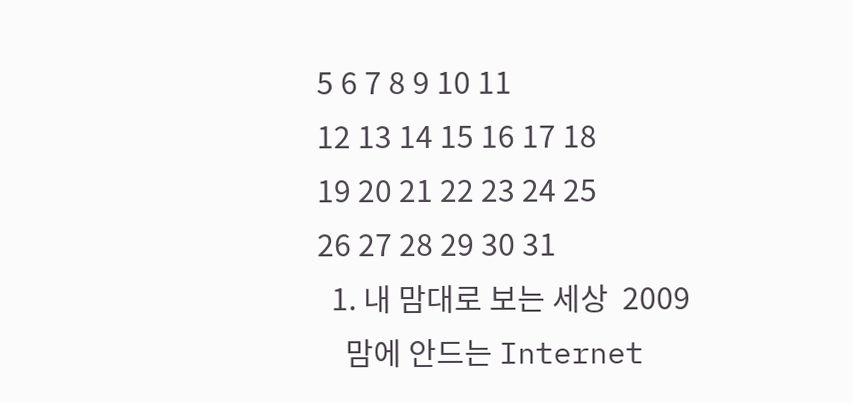5 6 7 8 9 10 11
12 13 14 15 16 17 18
19 20 21 22 23 24 25
26 27 28 29 30 31
  1. 내 맘대로 보는 세상  2009
    맘에 안드는 Internet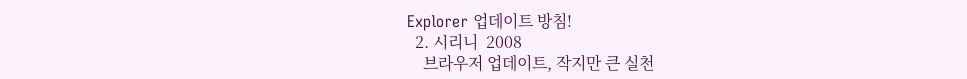Explorer 업데이트 방침!
  2. 시리니  2008
    브라우저 업데이트, 작지만 큰 실천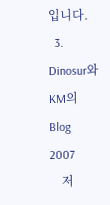입니다.
  3. Dinosur와 KM의 Blog  2007
    저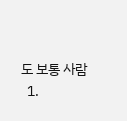도 보통 사람
  1.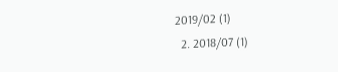2019/02 (1)
  2. 2018/07 (1)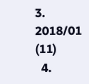3. 2018/01 (11)
  4.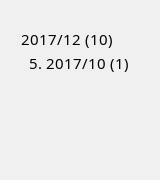2017/12 (10)
  5. 2017/10 (1)